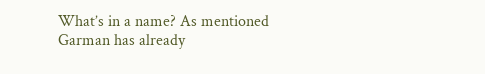What’s in a name? As mentioned Garman has already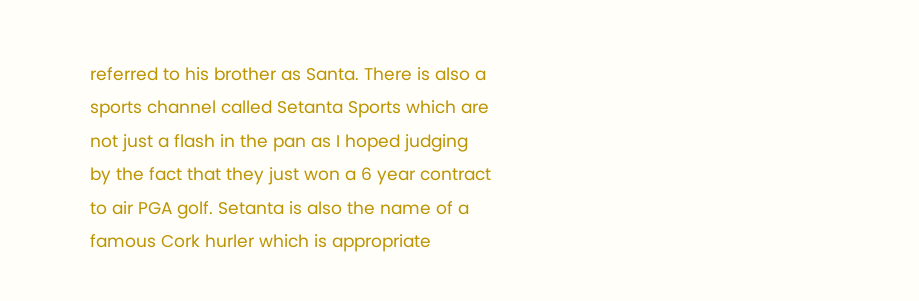referred to his brother as Santa. There is also a sports channel called Setanta Sports which are not just a flash in the pan as I hoped judging by the fact that they just won a 6 year contract to air PGA golf. Setanta is also the name of a famous Cork hurler which is appropriate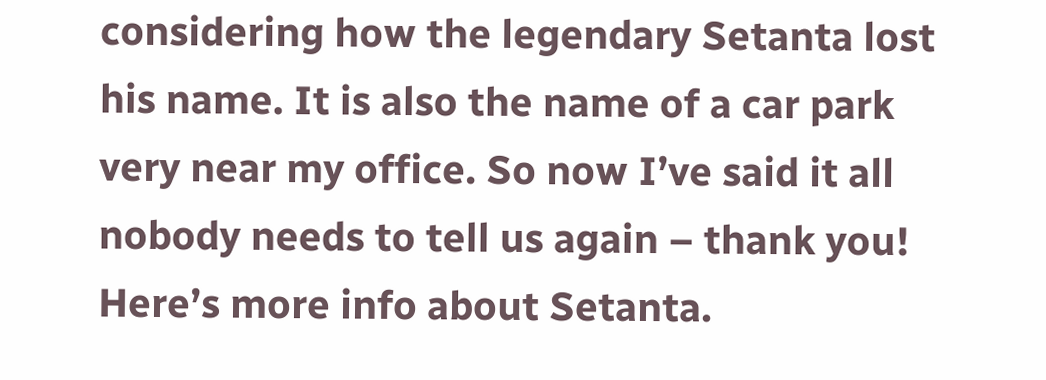considering how the legendary Setanta lost his name. It is also the name of a car park very near my office. So now I’ve said it all nobody needs to tell us again – thank you! Here’s more info about Setanta.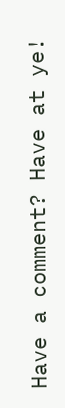Have a comment? Have at ye!